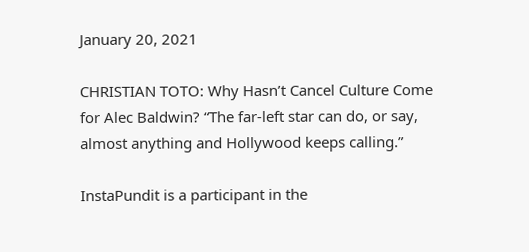January 20, 2021

CHRISTIAN TOTO: Why Hasn’t Cancel Culture Come for Alec Baldwin? “The far-left star can do, or say, almost anything and Hollywood keeps calling.”

InstaPundit is a participant in the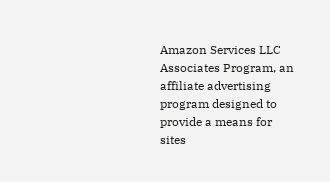Amazon Services LLC Associates Program, an affiliate advertising program designed to provide a means for sites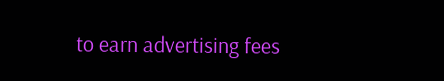to earn advertising fees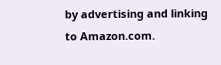by advertising and linking to Amazon.com.